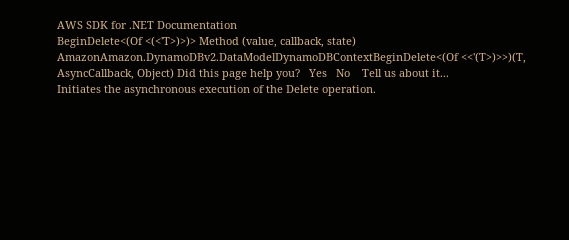AWS SDK for .NET Documentation
BeginDelete<(Of <(<'T>)>)> Method (value, callback, state)
AmazonAmazon.DynamoDBv2.DataModelDynamoDBContextBeginDelete<(Of <<'(T>)>>)(T, AsyncCallback, Object) Did this page help you?   Yes   No    Tell us about it...
Initiates the asynchronous execution of the Delete operation.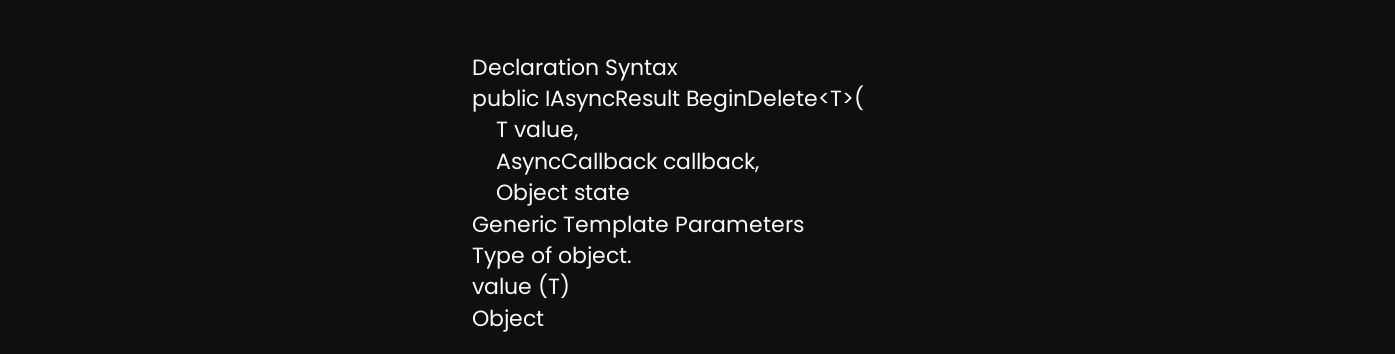Declaration Syntax
public IAsyncResult BeginDelete<T>(
    T value,
    AsyncCallback callback,
    Object state
Generic Template Parameters
Type of object.
value (T)
Object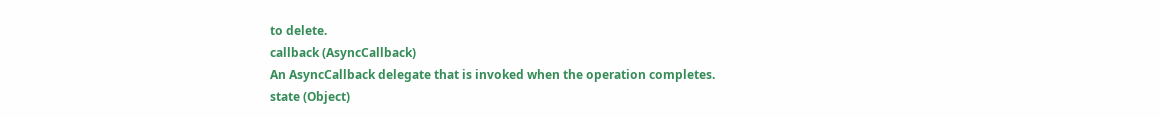to delete.
callback (AsyncCallback)
An AsyncCallback delegate that is invoked when the operation completes.
state (Object)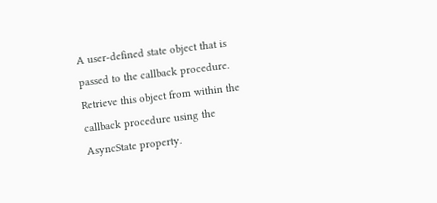A user-defined state object that is passed to the callback procedure. Retrieve this object from within the callback procedure using the AsyncState property.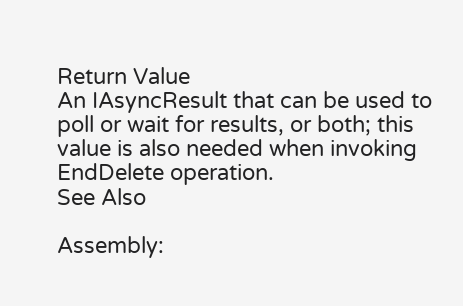Return Value
An IAsyncResult that can be used to poll or wait for results, or both; this value is also needed when invoking EndDelete operation.
See Also

Assembly: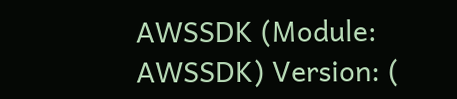AWSSDK (Module: AWSSDK) Version: (